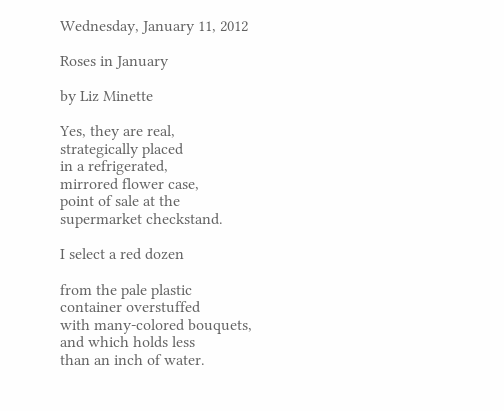Wednesday, January 11, 2012

Roses in January

by Liz Minette

Yes, they are real,
strategically placed
in a refrigerated,
mirrored flower case,
point of sale at the
supermarket checkstand.

I select a red dozen

from the pale plastic
container overstuffed
with many-colored bouquets,
and which holds less
than an inch of water.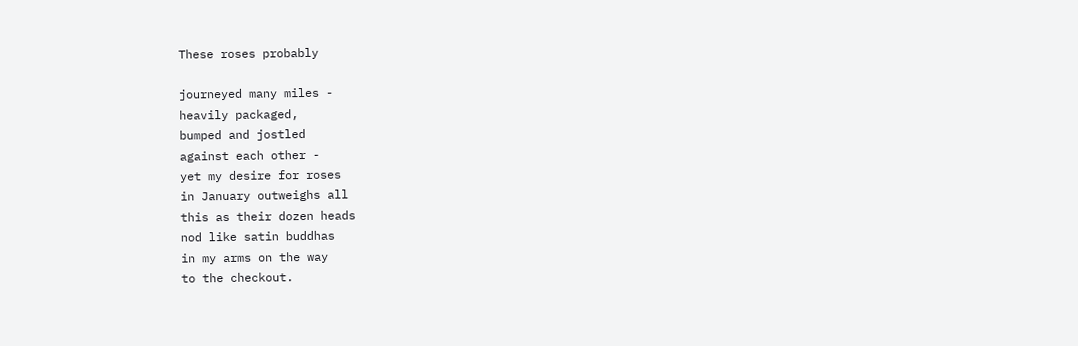These roses probably

journeyed many miles -
heavily packaged,
bumped and jostled
against each other -
yet my desire for roses
in January outweighs all
this as their dozen heads
nod like satin buddhas
in my arms on the way
to the checkout.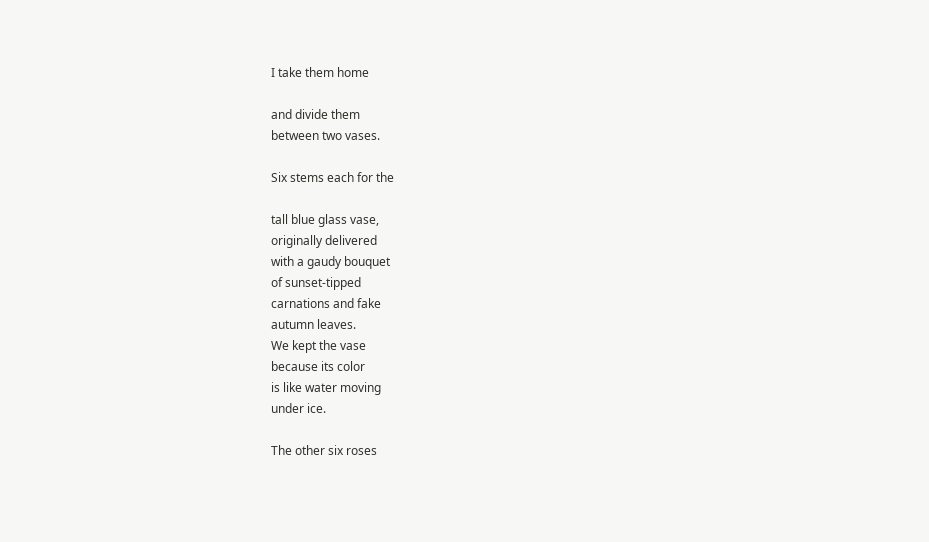I take them home

and divide them
between two vases.

Six stems each for the

tall blue glass vase,
originally delivered
with a gaudy bouquet
of sunset-tipped
carnations and fake
autumn leaves.
We kept the vase
because its color
is like water moving
under ice.

The other six roses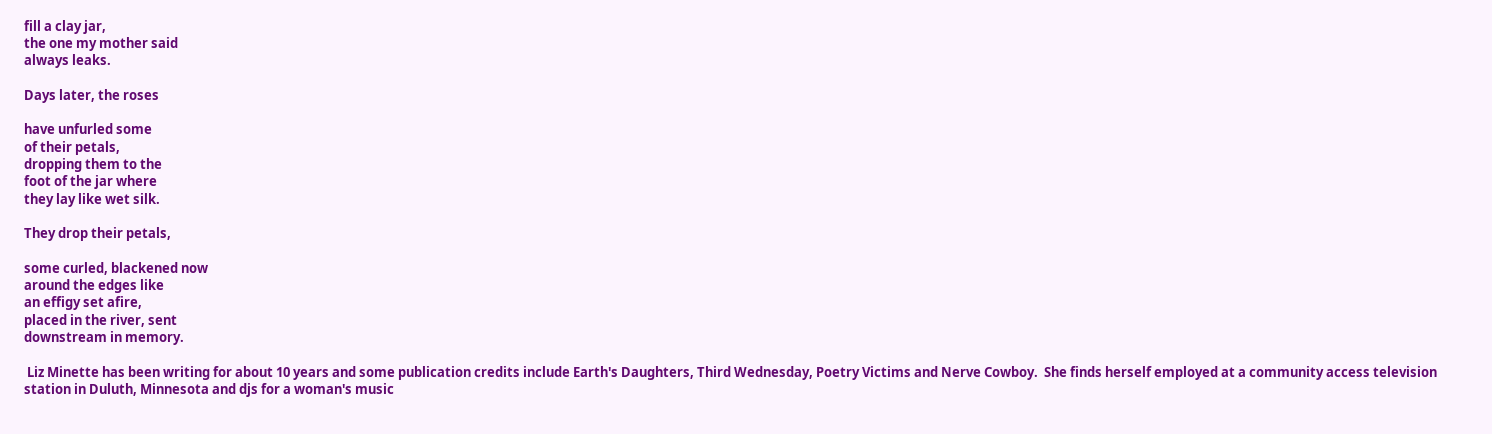fill a clay jar,
the one my mother said
always leaks.

Days later, the roses

have unfurled some
of their petals,
dropping them to the
foot of the jar where
they lay like wet silk.

They drop their petals,

some curled, blackened now
around the edges like
an effigy set afire,
placed in the river, sent
downstream in memory.

 Liz Minette has been writing for about 10 years and some publication credits include Earth's Daughters, Third Wednesday, Poetry Victims and Nerve Cowboy.  She finds herself employed at a community access television station in Duluth, Minnesota and djs for a woman's music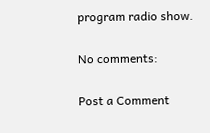program radio show.

No comments:

Post a Comment